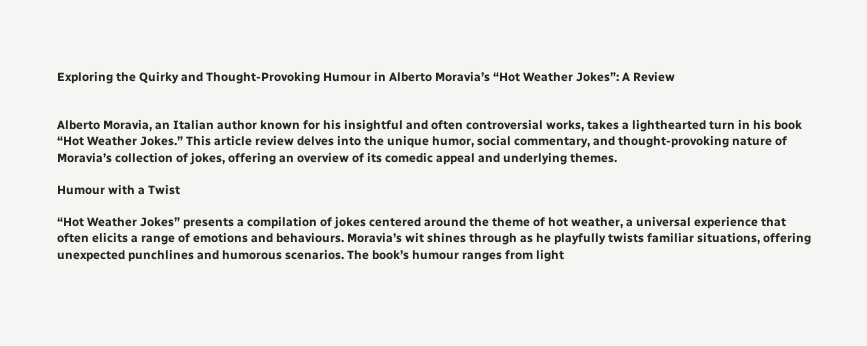Exploring the Quirky and Thought-Provoking Humour in Alberto Moravia’s “Hot Weather Jokes”: A Review


Alberto Moravia, an Italian author known for his insightful and often controversial works, takes a lighthearted turn in his book “Hot Weather Jokes.” This article review delves into the unique humor, social commentary, and thought-provoking nature of Moravia’s collection of jokes, offering an overview of its comedic appeal and underlying themes.

Humour with a Twist

“Hot Weather Jokes” presents a compilation of jokes centered around the theme of hot weather, a universal experience that often elicits a range of emotions and behaviours. Moravia’s wit shines through as he playfully twists familiar situations, offering unexpected punchlines and humorous scenarios. The book’s humour ranges from light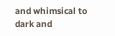and whimsical to dark and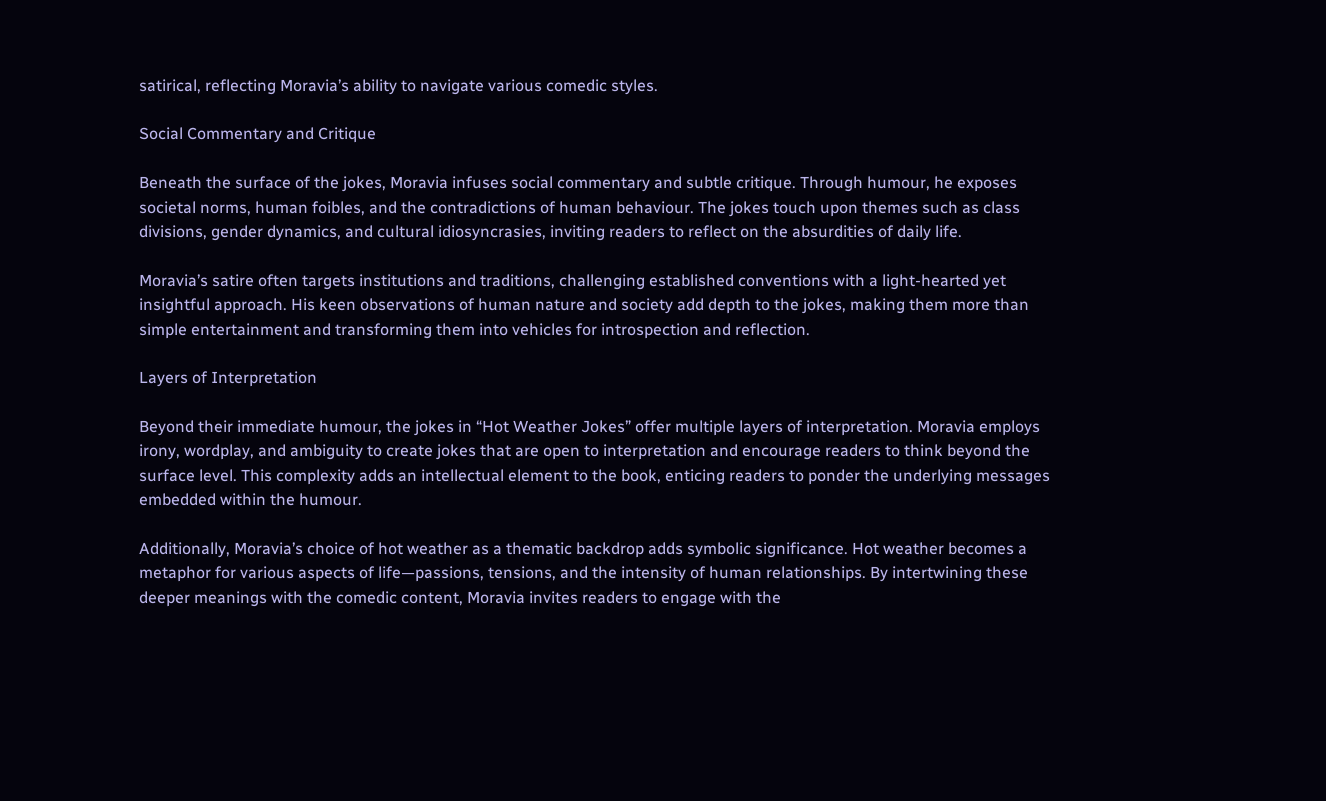satirical, reflecting Moravia’s ability to navigate various comedic styles.

Social Commentary and Critique

Beneath the surface of the jokes, Moravia infuses social commentary and subtle critique. Through humour, he exposes societal norms, human foibles, and the contradictions of human behaviour. The jokes touch upon themes such as class divisions, gender dynamics, and cultural idiosyncrasies, inviting readers to reflect on the absurdities of daily life.

Moravia’s satire often targets institutions and traditions, challenging established conventions with a light-hearted yet insightful approach. His keen observations of human nature and society add depth to the jokes, making them more than simple entertainment and transforming them into vehicles for introspection and reflection.

Layers of Interpretation

Beyond their immediate humour, the jokes in “Hot Weather Jokes” offer multiple layers of interpretation. Moravia employs irony, wordplay, and ambiguity to create jokes that are open to interpretation and encourage readers to think beyond the surface level. This complexity adds an intellectual element to the book, enticing readers to ponder the underlying messages embedded within the humour.

Additionally, Moravia’s choice of hot weather as a thematic backdrop adds symbolic significance. Hot weather becomes a metaphor for various aspects of life—passions, tensions, and the intensity of human relationships. By intertwining these deeper meanings with the comedic content, Moravia invites readers to engage with the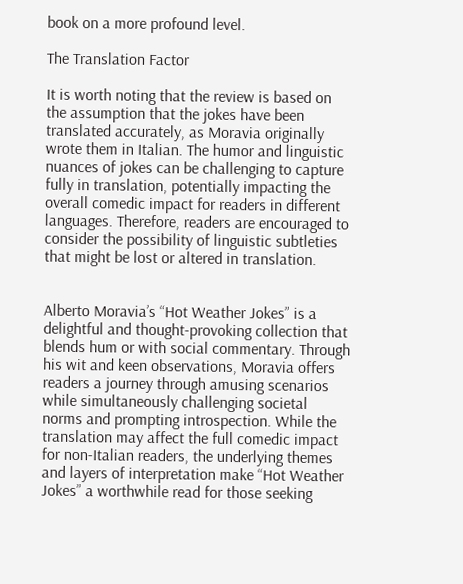book on a more profound level.

The Translation Factor

It is worth noting that the review is based on the assumption that the jokes have been translated accurately, as Moravia originally wrote them in Italian. The humor and linguistic nuances of jokes can be challenging to capture fully in translation, potentially impacting the overall comedic impact for readers in different languages. Therefore, readers are encouraged to consider the possibility of linguistic subtleties that might be lost or altered in translation.


Alberto Moravia’s “Hot Weather Jokes” is a delightful and thought-provoking collection that blends hum or with social commentary. Through his wit and keen observations, Moravia offers readers a journey through amusing scenarios while simultaneously challenging societal norms and prompting introspection. While the translation may affect the full comedic impact for non-Italian readers, the underlying themes and layers of interpretation make “Hot Weather Jokes” a worthwhile read for those seeking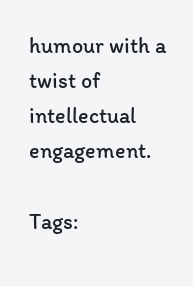humour with a twist of intellectual engagement.

Tags: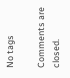No tags

Comments are closed.